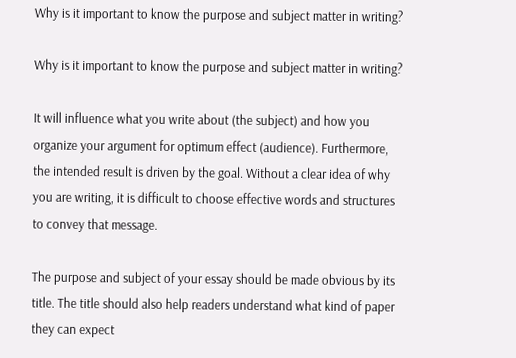Why is it important to know the purpose and subject matter in writing?

Why is it important to know the purpose and subject matter in writing?

It will influence what you write about (the subject) and how you organize your argument for optimum effect (audience). Furthermore, the intended result is driven by the goal. Without a clear idea of why you are writing, it is difficult to choose effective words and structures to convey that message.

The purpose and subject of your essay should be made obvious by its title. The title should also help readers understand what kind of paper they can expect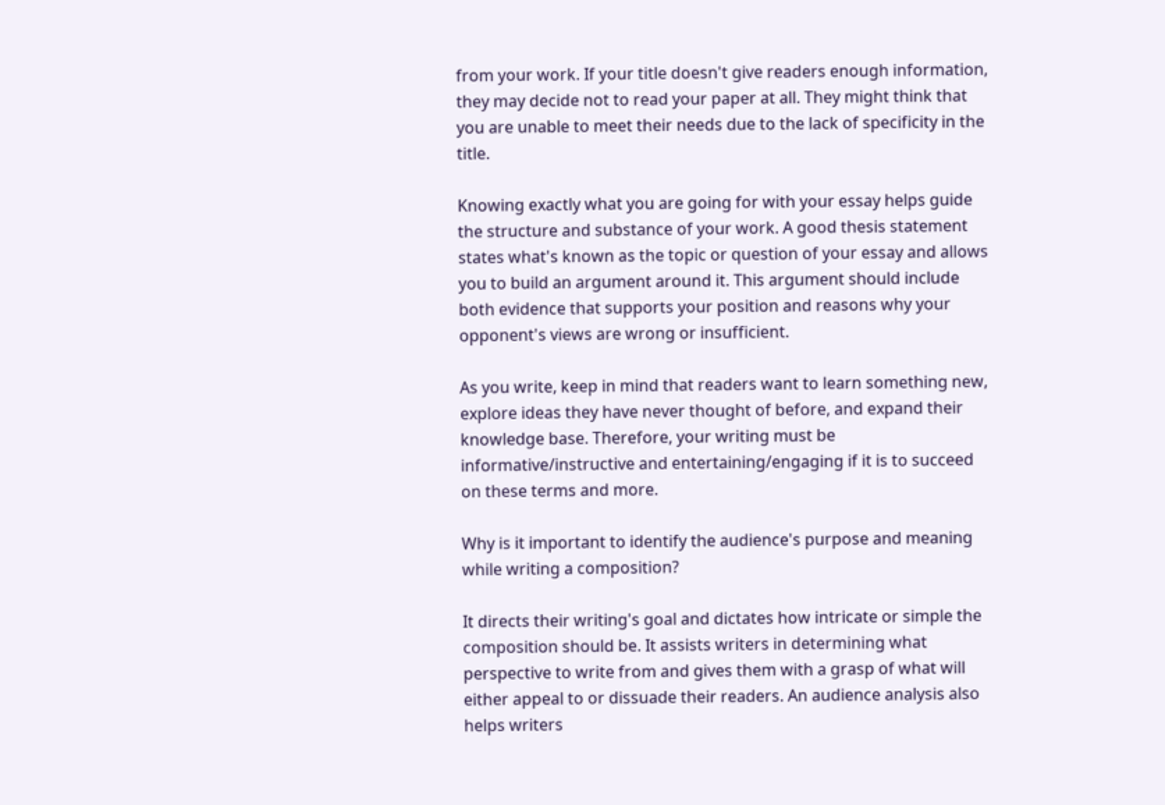from your work. If your title doesn't give readers enough information, they may decide not to read your paper at all. They might think that you are unable to meet their needs due to the lack of specificity in the title.

Knowing exactly what you are going for with your essay helps guide the structure and substance of your work. A good thesis statement states what's known as the topic or question of your essay and allows you to build an argument around it. This argument should include both evidence that supports your position and reasons why your opponent's views are wrong or insufficient.

As you write, keep in mind that readers want to learn something new, explore ideas they have never thought of before, and expand their knowledge base. Therefore, your writing must be informative/instructive and entertaining/engaging if it is to succeed on these terms and more.

Why is it important to identify the audience's purpose and meaning while writing a composition?

It directs their writing's goal and dictates how intricate or simple the composition should be. It assists writers in determining what perspective to write from and gives them with a grasp of what will either appeal to or dissuade their readers. An audience analysis also helps writers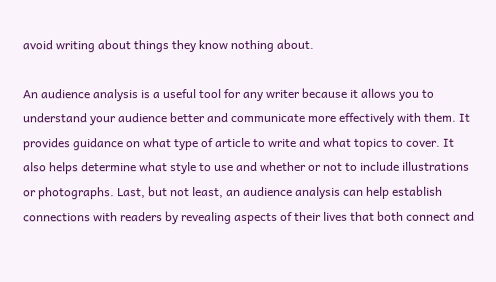avoid writing about things they know nothing about.

An audience analysis is a useful tool for any writer because it allows you to understand your audience better and communicate more effectively with them. It provides guidance on what type of article to write and what topics to cover. It also helps determine what style to use and whether or not to include illustrations or photographs. Last, but not least, an audience analysis can help establish connections with readers by revealing aspects of their lives that both connect and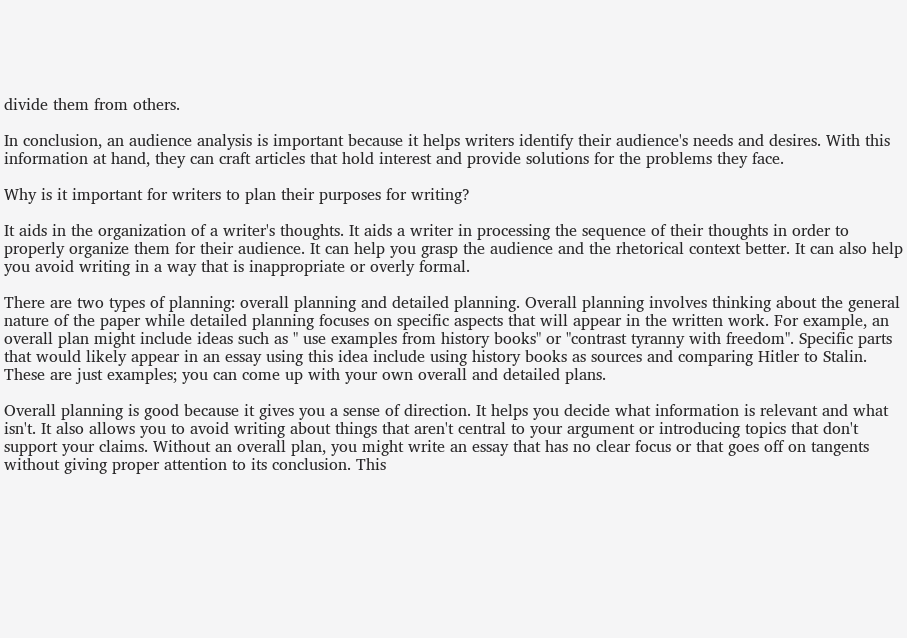divide them from others.

In conclusion, an audience analysis is important because it helps writers identify their audience's needs and desires. With this information at hand, they can craft articles that hold interest and provide solutions for the problems they face.

Why is it important for writers to plan their purposes for writing?

It aids in the organization of a writer's thoughts. It aids a writer in processing the sequence of their thoughts in order to properly organize them for their audience. It can help you grasp the audience and the rhetorical context better. It can also help you avoid writing in a way that is inappropriate or overly formal.

There are two types of planning: overall planning and detailed planning. Overall planning involves thinking about the general nature of the paper while detailed planning focuses on specific aspects that will appear in the written work. For example, an overall plan might include ideas such as " use examples from history books" or "contrast tyranny with freedom". Specific parts that would likely appear in an essay using this idea include using history books as sources and comparing Hitler to Stalin. These are just examples; you can come up with your own overall and detailed plans.

Overall planning is good because it gives you a sense of direction. It helps you decide what information is relevant and what isn't. It also allows you to avoid writing about things that aren't central to your argument or introducing topics that don't support your claims. Without an overall plan, you might write an essay that has no clear focus or that goes off on tangents without giving proper attention to its conclusion. This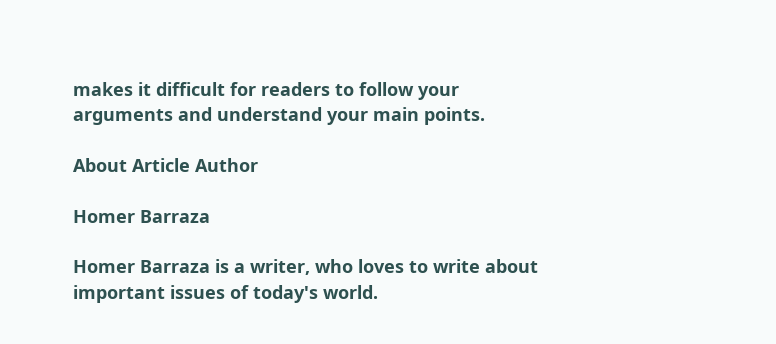makes it difficult for readers to follow your arguments and understand your main points.

About Article Author

Homer Barraza

Homer Barraza is a writer, who loves to write about important issues of today's world.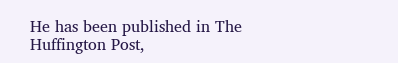He has been published in The Huffington Post,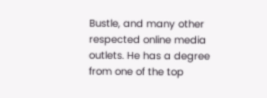Bustle, and many other respected online media outlets. He has a degree from one of the top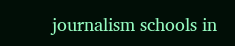journalism schools in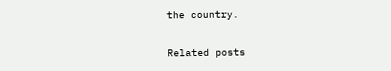the country.

Related posts